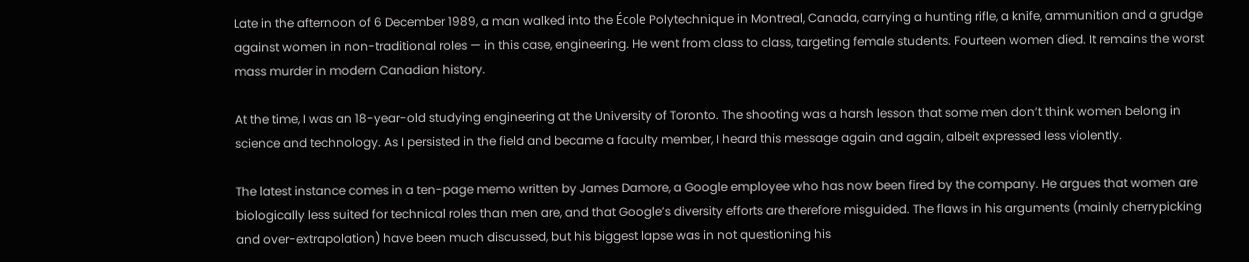Late in the afternoon of 6 December 1989, a man walked into the École Polytechnique in Montreal, Canada, carrying a hunting rifle, a knife, ammunition and a grudge against women in non-traditional roles — in this case, engineering. He went from class to class, targeting female students. Fourteen women died. It remains the worst mass murder in modern Canadian history.

At the time, I was an 18-year-old studying engineering at the University of Toronto. The shooting was a harsh lesson that some men don’t think women belong in science and technology. As I persisted in the field and became a faculty member, I heard this message again and again, albeit expressed less violently.

The latest instance comes in a ten-page memo written by James Damore, a Google employee who has now been fired by the company. He argues that women are biologically less suited for technical roles than men are, and that Google’s diversity efforts are therefore misguided. The flaws in his arguments (mainly cherrypicking and over-extrapolation) have been much discussed, but his biggest lapse was in not questioning his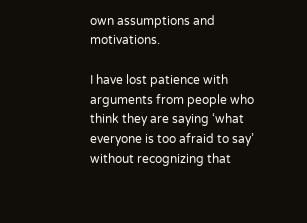own assumptions and motivations.

I have lost patience with arguments from people who think they are saying ‘what everyone is too afraid to say’ without recognizing that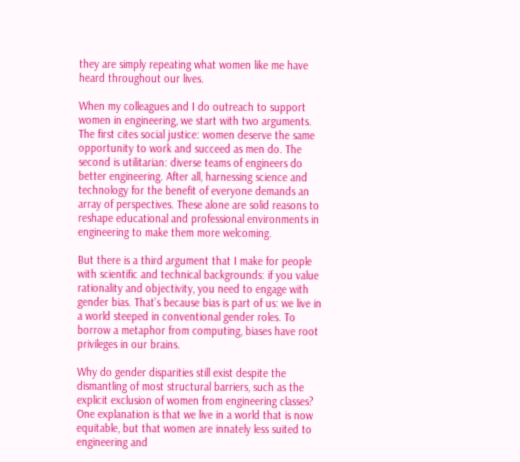they are simply repeating what women like me have heard throughout our lives.

When my colleagues and I do outreach to support women in engineering, we start with two arguments. The first cites social justice: women deserve the same opportunity to work and succeed as men do. The second is utilitarian: diverse teams of engineers do better engineering. After all, harnessing science and technology for the benefit of everyone demands an array of perspectives. These alone are solid reasons to reshape educational and professional environments in engineering to make them more welcoming.

But there is a third argument that I make for people with scientific and technical backgrounds: if you value rationality and objectivity, you need to engage with gender bias. That’s because bias is part of us: we live in a world steeped in conventional gender roles. To borrow a metaphor from computing, biases have root privileges in our brains.

Why do gender disparities still exist despite the dismantling of most structural barriers, such as the explicit exclusion of women from engineering classes? One explanation is that we live in a world that is now equitable, but that women are innately less suited to engineering and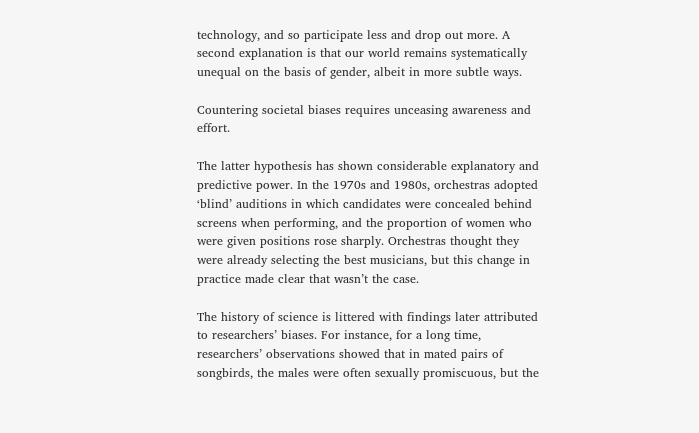technology, and so participate less and drop out more. A second explanation is that our world remains systematically unequal on the basis of gender, albeit in more subtle ways.

Countering societal biases requires unceasing awareness and effort.

The latter hypothesis has shown considerable explanatory and predictive power. In the 1970s and 1980s, orchestras adopted ‘blind’ auditions in which candidates were concealed behind screens when performing, and the proportion of women who were given positions rose sharply. Orchestras thought they were already selecting the best musicians, but this change in practice made clear that wasn’t the case.

The history of science is littered with findings later attributed to researchers’ biases. For instance, for a long time, researchers’ observations showed that in mated pairs of songbirds, the males were often sexually promiscuous, but the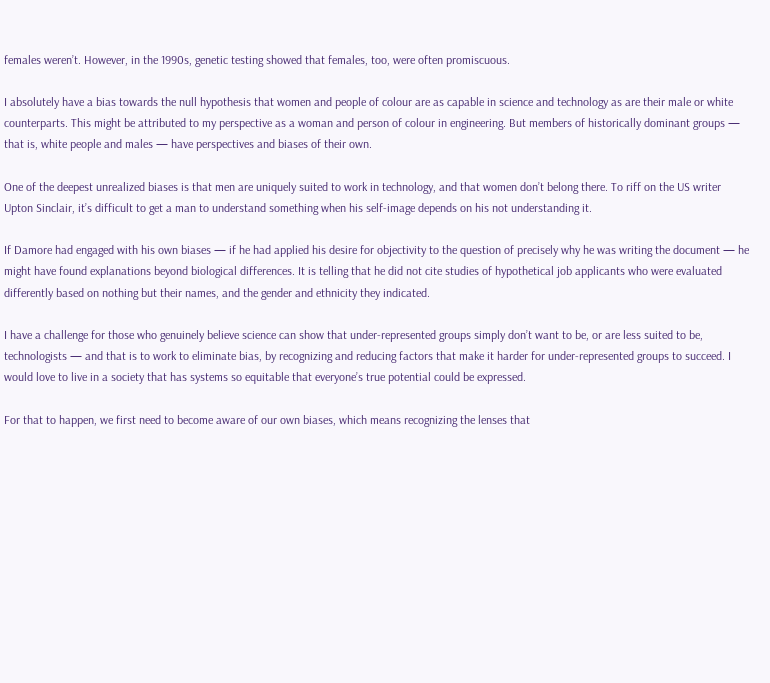females weren’t. However, in the 1990s, genetic testing showed that females, too, were often promiscuous.

I absolutely have a bias towards the null hypothesis that women and people of colour are as capable in science and technology as are their male or white counterparts. This might be attributed to my perspective as a woman and person of colour in engineering. But members of historically dominant groups — that is, white people and males — have perspectives and biases of their own.

One of the deepest unrealized biases is that men are uniquely suited to work in technology, and that women don’t belong there. To riff on the US writer Upton Sinclair, it’s difficult to get a man to understand something when his self-image depends on his not understanding it.

If Damore had engaged with his own biases — if he had applied his desire for objectivity to the question of precisely why he was writing the document — he might have found explanations beyond biological differences. It is telling that he did not cite studies of hypothetical job applicants who were evaluated differently based on nothing but their names, and the gender and ethnicity they indicated.

I have a challenge for those who genuinely believe science can show that under-represented groups simply don’t want to be, or are less suited to be, technologists — and that is to work to eliminate bias, by recognizing and reducing factors that make it harder for under-represented groups to succeed. I would love to live in a society that has systems so equitable that everyone’s true potential could be expressed.

For that to happen, we first need to become aware of our own biases, which means recognizing the lenses that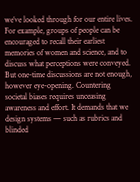we’ve looked through for our entire lives. For example, groups of people can be encouraged to recall their earliest memories of women and science, and to discuss what perceptions were conveyed. But one-time discussions are not enough, however eye-opening. Countering societal biases requires unceasing awareness and effort. It demands that we design systems — such as rubrics and blinded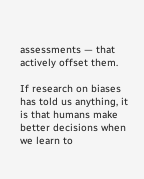assessments — that actively offset them.

If research on biases has told us anything, it is that humans make better decisions when we learn to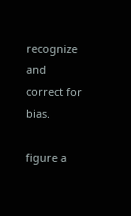recognize and correct for bias.

figure a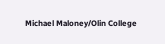Michael Maloney/Olin College